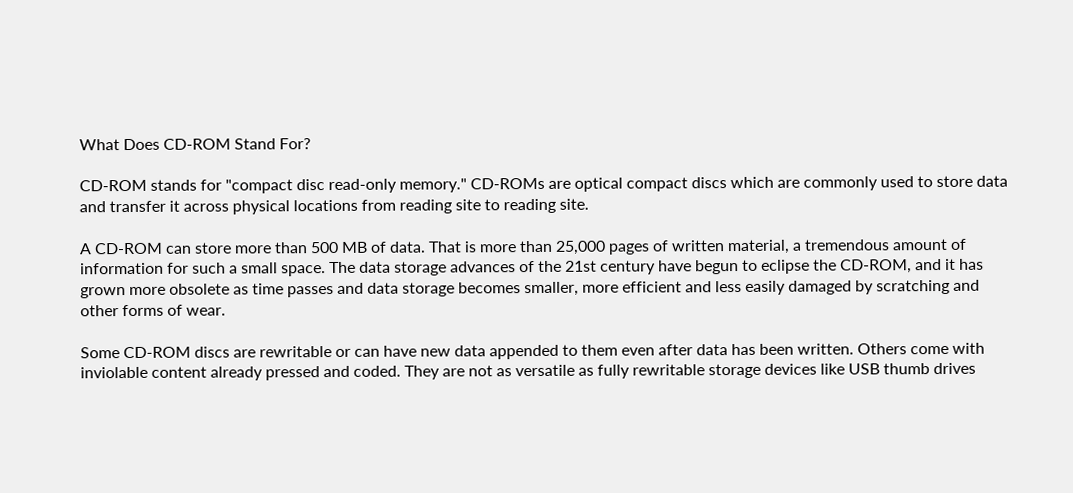What Does CD-ROM Stand For?

CD-ROM stands for "compact disc read-only memory." CD-ROMs are optical compact discs which are commonly used to store data and transfer it across physical locations from reading site to reading site.

A CD-ROM can store more than 500 MB of data. That is more than 25,000 pages of written material, a tremendous amount of information for such a small space. The data storage advances of the 21st century have begun to eclipse the CD-ROM, and it has grown more obsolete as time passes and data storage becomes smaller, more efficient and less easily damaged by scratching and other forms of wear.

Some CD-ROM discs are rewritable or can have new data appended to them even after data has been written. Others come with inviolable content already pressed and coded. They are not as versatile as fully rewritable storage devices like USB thumb drives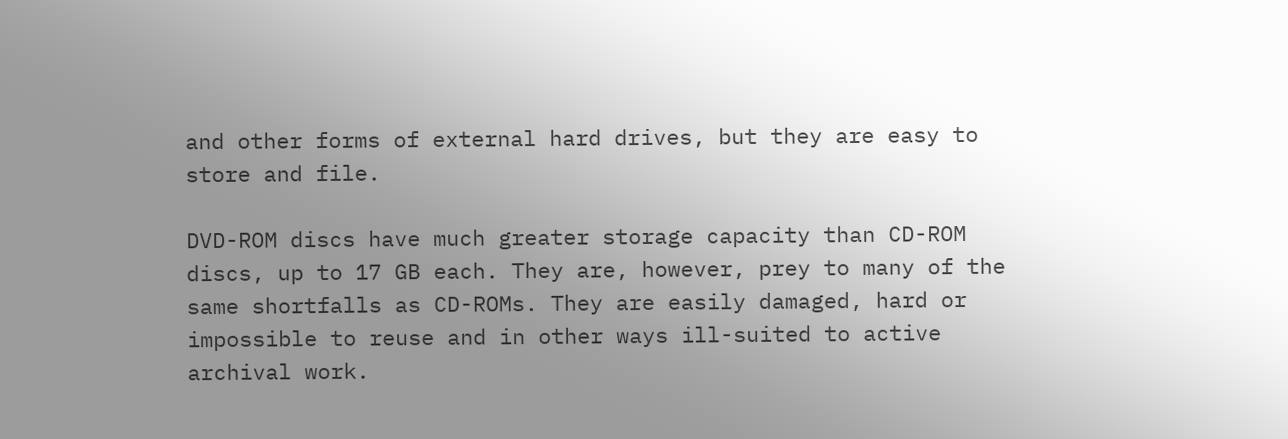and other forms of external hard drives, but they are easy to store and file.

DVD-ROM discs have much greater storage capacity than CD-ROM discs, up to 17 GB each. They are, however, prey to many of the same shortfalls as CD-ROMs. They are easily damaged, hard or impossible to reuse and in other ways ill-suited to active archival work.